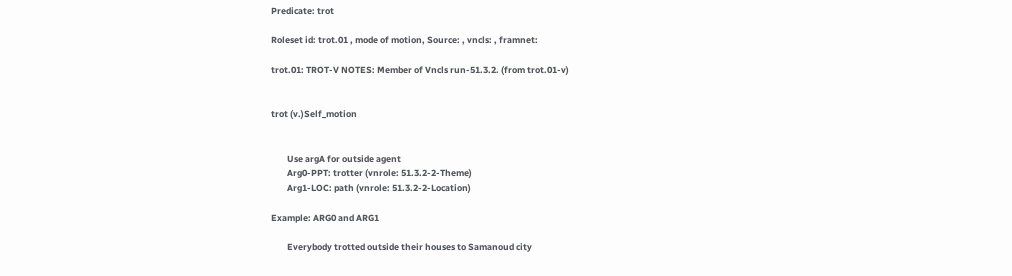Predicate: trot

Roleset id: trot.01 , mode of motion, Source: , vncls: , framnet:

trot.01: TROT-V NOTES: Member of Vncls run-51.3.2. (from trot.01-v)


trot (v.)Self_motion


        Use argA for outside agent
        Arg0-PPT: trotter (vnrole: 51.3.2-2-Theme)
        Arg1-LOC: path (vnrole: 51.3.2-2-Location)

Example: ARG0 and ARG1

        Everybody trotted outside their houses to Samanoud city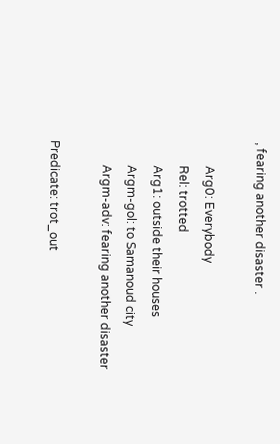, fearing another disaster .

        Arg0: Everybody
        Rel: trotted
        Arg1: outside their houses
        Argm-gol: to Samanoud city
        Argm-adv: fearing another disaster

Predicate: trot_out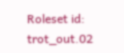Roleset id: trot_out.02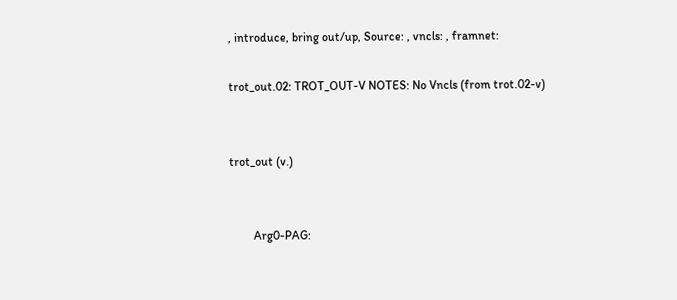, introduce, bring out/up, Source: , vncls: , framnet:

trot_out.02: TROT_OUT-V NOTES: No Vncls (from trot.02-v)


trot_out (v.)


        Arg0-PAG: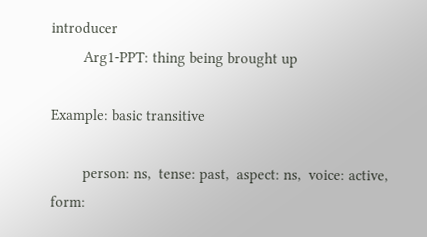introducer
        Arg1-PPT: thing being brought up

Example: basic transitive

        person: ns,  tense: past,  aspect: ns,  voice: active,  form: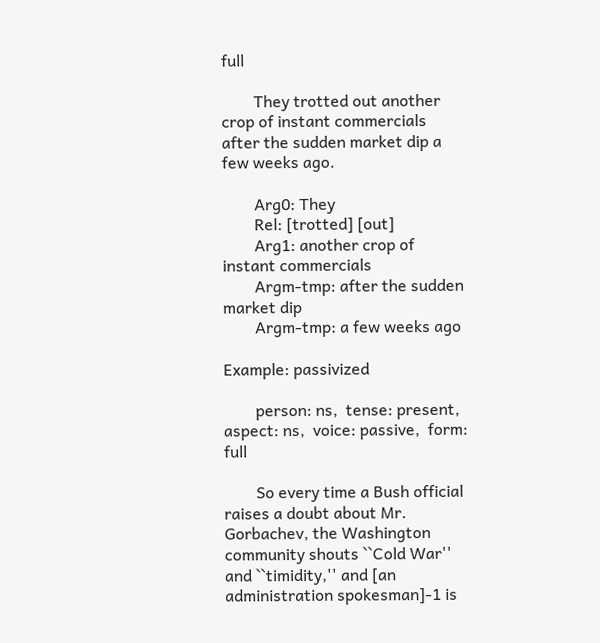full

        They trotted out another crop of instant commercials after the sudden market dip a few weeks ago.

        Arg0: They
        Rel: [trotted] [out]
        Arg1: another crop of instant commercials
        Argm-tmp: after the sudden market dip
        Argm-tmp: a few weeks ago

Example: passivized

        person: ns,  tense: present,  aspect: ns,  voice: passive,  form: full

        So every time a Bush official raises a doubt about Mr. Gorbachev, the Washington community shouts ``Cold War'' and ``timidity,'' and [an administration spokesman]-1 is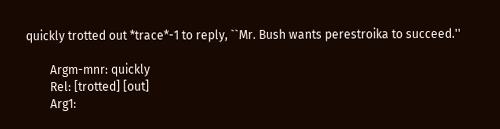quickly trotted out *trace*-1 to reply, ``Mr. Bush wants perestroika to succeed.''

        Argm-mnr: quickly
        Rel: [trotted] [out]
        Arg1: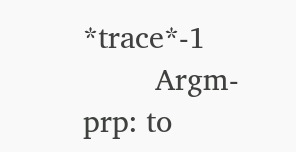*trace*-1
        Argm-prp: to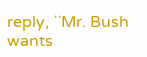reply, ``Mr. Bush wants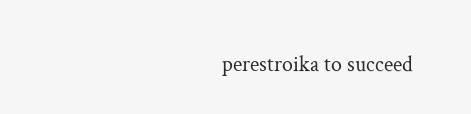perestroika to succeed